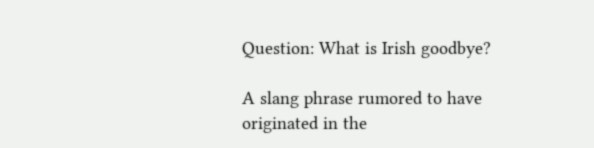Question: What is Irish goodbye?

A slang phrase rumored to have originated in the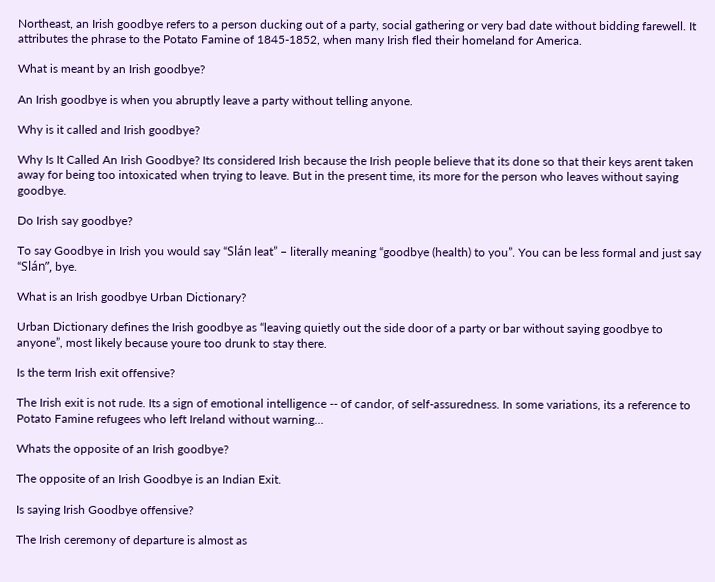Northeast, an Irish goodbye refers to a person ducking out of a party, social gathering or very bad date without bidding farewell. It attributes the phrase to the Potato Famine of 1845-1852, when many Irish fled their homeland for America.

What is meant by an Irish goodbye?

An Irish goodbye is when you abruptly leave a party without telling anyone.

Why is it called and Irish goodbye?

Why Is It Called An Irish Goodbye? Its considered Irish because the Irish people believe that its done so that their keys arent taken away for being too intoxicated when trying to leave. But in the present time, its more for the person who leaves without saying goodbye.

Do Irish say goodbye?

To say Goodbye in Irish you would say “Slán leat” – literally meaning “goodbye (health) to you”. You can be less formal and just say “Slán”, bye.

What is an Irish goodbye Urban Dictionary?

Urban Dictionary defines the Irish goodbye as “leaving quietly out the side door of a party or bar without saying goodbye to anyone”, most likely because youre too drunk to stay there.

Is the term Irish exit offensive?

The Irish exit is not rude. Its a sign of emotional intelligence -- of candor, of self-assuredness. In some variations, its a reference to Potato Famine refugees who left Ireland without warning…

Whats the opposite of an Irish goodbye?

The opposite of an Irish Goodbye is an Indian Exit.

Is saying Irish Goodbye offensive?

The Irish ceremony of departure is almost as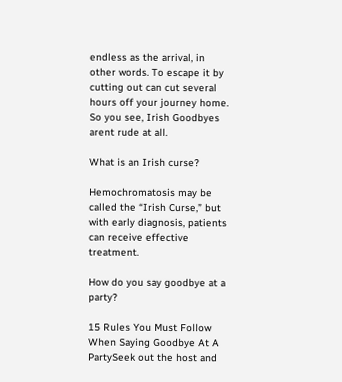endless as the arrival, in other words. To escape it by cutting out can cut several hours off your journey home. So you see, Irish Goodbyes arent rude at all.

What is an Irish curse?

Hemochromatosis may be called the “Irish Curse,” but with early diagnosis, patients can receive effective treatment.

How do you say goodbye at a party?

15 Rules You Must Follow When Saying Goodbye At A PartySeek out the host and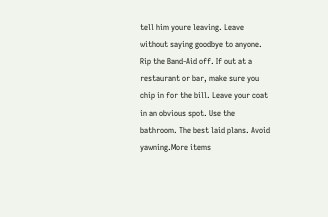tell him youre leaving. Leave without saying goodbye to anyone. Rip the Band-Aid off. If out at a restaurant or bar, make sure you chip in for the bill. Leave your coat in an obvious spot. Use the bathroom. The best laid plans. Avoid yawning.More items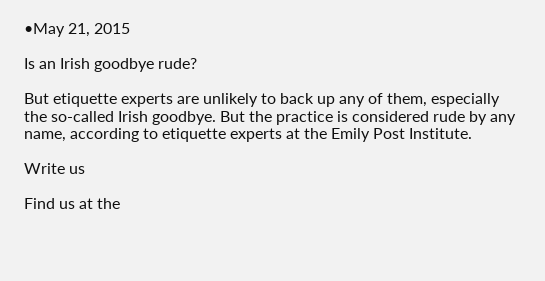•May 21, 2015

Is an Irish goodbye rude?

But etiquette experts are unlikely to back up any of them, especially the so-called Irish goodbye. But the practice is considered rude by any name, according to etiquette experts at the Emily Post Institute.

Write us

Find us at the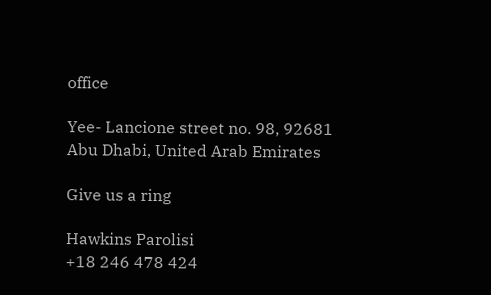office

Yee- Lancione street no. 98, 92681 Abu Dhabi, United Arab Emirates

Give us a ring

Hawkins Parolisi
+18 246 478 424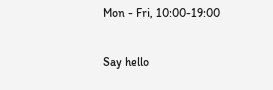Mon - Fri, 10:00-19:00

Say hello